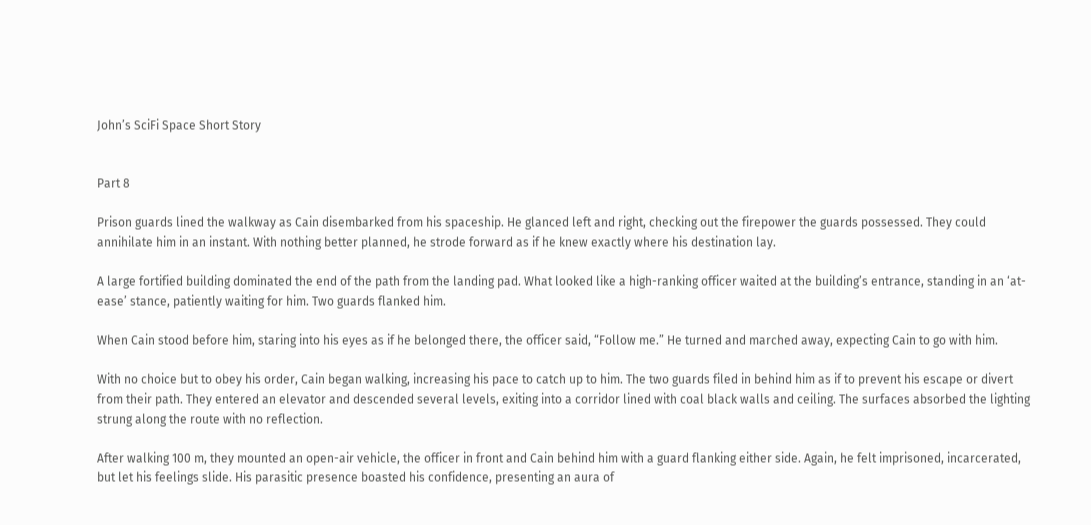John’s SciFi Space Short Story


Part 8

Prison guards lined the walkway as Cain disembarked from his spaceship. He glanced left and right, checking out the firepower the guards possessed. They could annihilate him in an instant. With nothing better planned, he strode forward as if he knew exactly where his destination lay.

A large fortified building dominated the end of the path from the landing pad. What looked like a high-ranking officer waited at the building’s entrance, standing in an ‘at-ease’ stance, patiently waiting for him. Two guards flanked him.

When Cain stood before him, staring into his eyes as if he belonged there, the officer said, “Follow me.” He turned and marched away, expecting Cain to go with him.

With no choice but to obey his order, Cain began walking, increasing his pace to catch up to him. The two guards filed in behind him as if to prevent his escape or divert from their path. They entered an elevator and descended several levels, exiting into a corridor lined with coal black walls and ceiling. The surfaces absorbed the lighting strung along the route with no reflection.

After walking 100 m, they mounted an open-air vehicle, the officer in front and Cain behind him with a guard flanking either side. Again, he felt imprisoned, incarcerated, but let his feelings slide. His parasitic presence boasted his confidence, presenting an aura of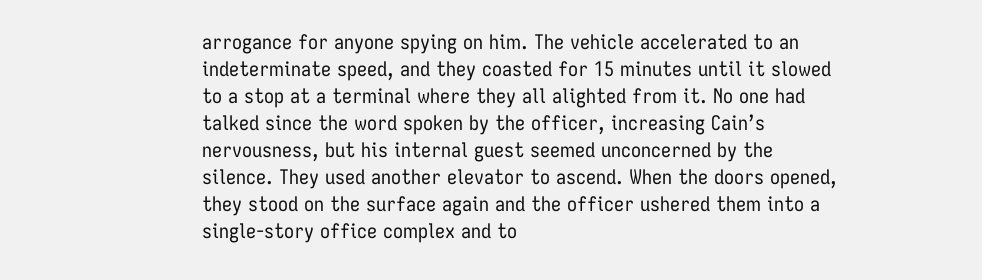arrogance for anyone spying on him. The vehicle accelerated to an indeterminate speed, and they coasted for 15 minutes until it slowed to a stop at a terminal where they all alighted from it. No one had talked since the word spoken by the officer, increasing Cain’s nervousness, but his internal guest seemed unconcerned by the silence. They used another elevator to ascend. When the doors opened, they stood on the surface again and the officer ushered them into a single-story office complex and to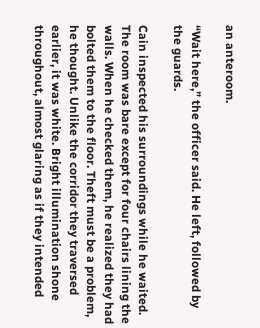an anteroom.

“Wait here,” the officer said. He left, followed by the guards.

Cain inspected his surroundings while he waited. The room was bare except for four chairs lining the walls. When he checked them, he realized they had bolted them to the floor. Theft must be a problem, he thought. Unlike the corridor they traversed earlier, it was white. Bright illumination shone throughout, almost glaring as if they intended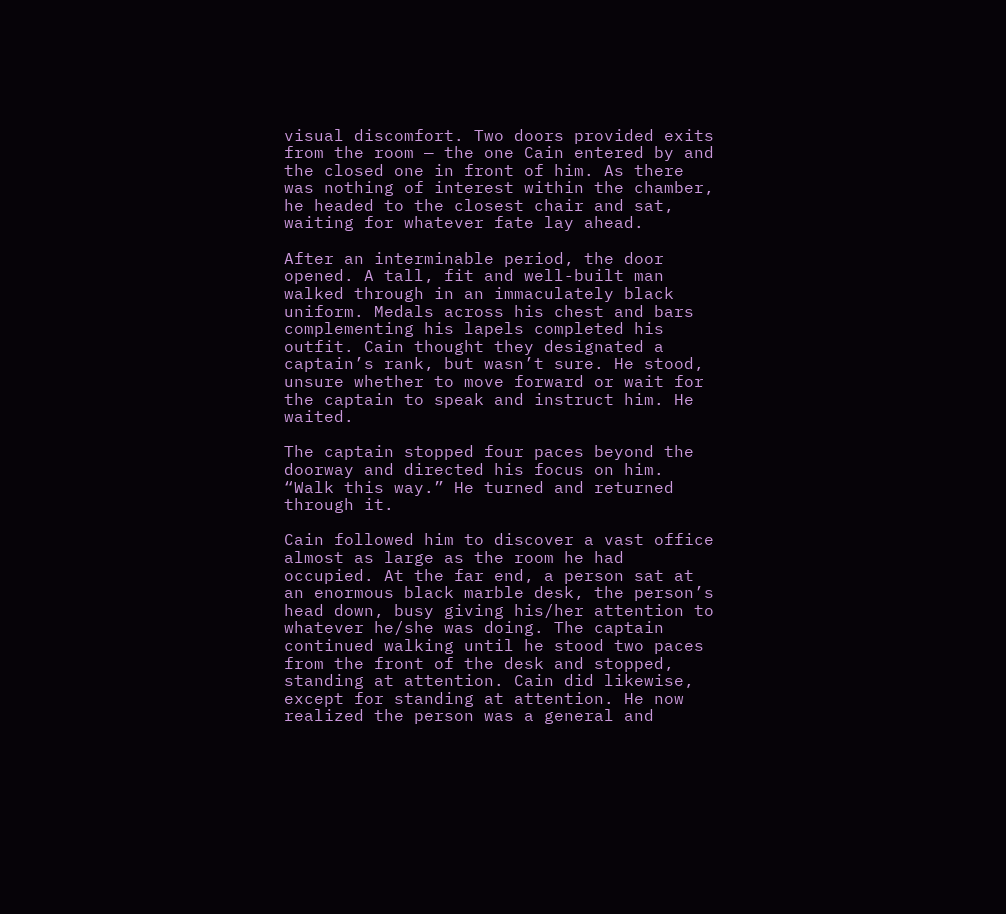visual discomfort. Two doors provided exits from the room — the one Cain entered by and the closed one in front of him. As there was nothing of interest within the chamber, he headed to the closest chair and sat, waiting for whatever fate lay ahead.

After an interminable period, the door opened. A tall, fit and well-built man walked through in an immaculately black uniform. Medals across his chest and bars complementing his lapels completed his outfit. Cain thought they designated a captain’s rank, but wasn’t sure. He stood, unsure whether to move forward or wait for the captain to speak and instruct him. He waited.

The captain stopped four paces beyond the doorway and directed his focus on him. “Walk this way.” He turned and returned through it.

Cain followed him to discover a vast office almost as large as the room he had occupied. At the far end, a person sat at an enormous black marble desk, the person’s head down, busy giving his/her attention to whatever he/she was doing. The captain continued walking until he stood two paces from the front of the desk and stopped, standing at attention. Cain did likewise, except for standing at attention. He now realized the person was a general and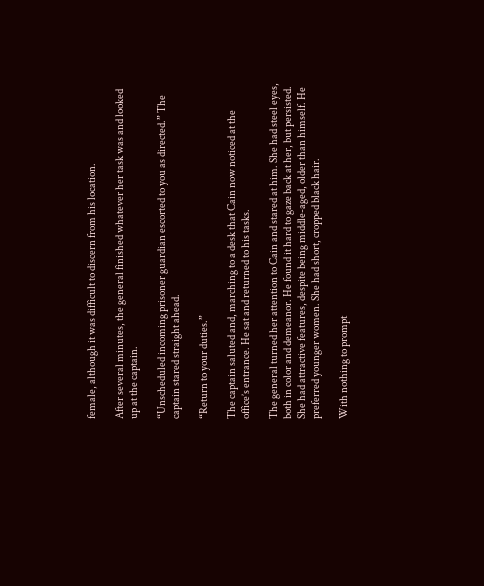female, although it was difficult to discern from his location.

After several minutes, the general finished whatever her task was and looked up at the captain.

“Unscheduled incoming prisoner guardian escorted to you as directed.” The captain stared straight ahead.

“Return to your duties.”

The captain saluted and, marching to a desk that Cain now noticed at the office’s entrance. He sat and returned to his tasks.

The general turned her attention to Cain and stared at him. She had steel eyes, both in color and demeanor. He found it hard to gaze back at her, but persisted. She had attractive features, despite being middle-aged, older than himself. He preferred younger women. She had short, cropped black hair.

With nothing to prompt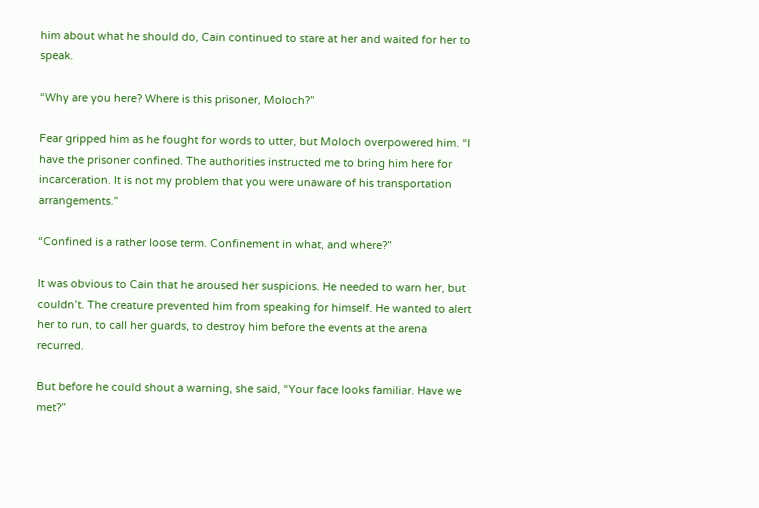him about what he should do, Cain continued to stare at her and waited for her to speak.

“Why are you here? Where is this prisoner, Moloch?”

Fear gripped him as he fought for words to utter, but Moloch overpowered him. “I have the prisoner confined. The authorities instructed me to bring him here for incarceration. It is not my problem that you were unaware of his transportation arrangements.”

“Confined is a rather loose term. Confinement in what, and where?”

It was obvious to Cain that he aroused her suspicions. He needed to warn her, but couldn’t. The creature prevented him from speaking for himself. He wanted to alert her to run, to call her guards, to destroy him before the events at the arena recurred.

But before he could shout a warning, she said, “Your face looks familiar. Have we met?”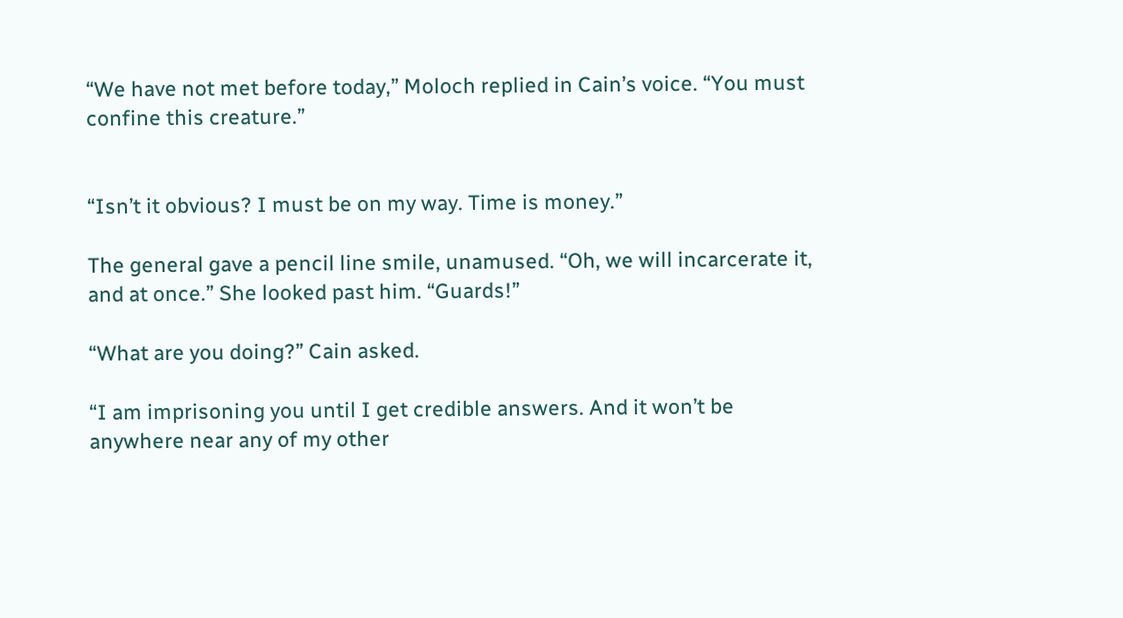“We have not met before today,” Moloch replied in Cain’s voice. “You must confine this creature.”


“Isn’t it obvious? I must be on my way. Time is money.”

The general gave a pencil line smile, unamused. “Oh, we will incarcerate it, and at once.” She looked past him. “Guards!”

“What are you doing?” Cain asked.

“I am imprisoning you until I get credible answers. And it won’t be anywhere near any of my other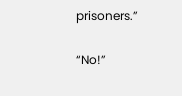prisoners.”

“No!”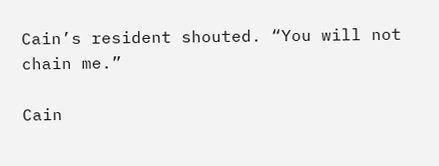Cain’s resident shouted. “You will not chain me.”

Cain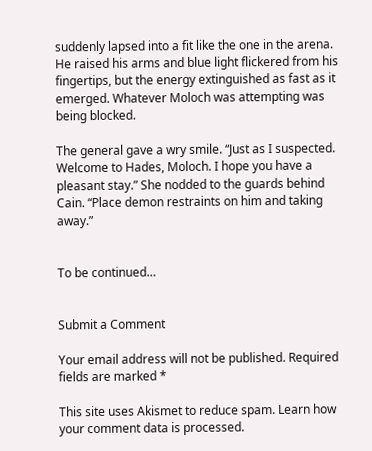suddenly lapsed into a fit like the one in the arena. He raised his arms and blue light flickered from his fingertips, but the energy extinguished as fast as it emerged. Whatever Moloch was attempting was being blocked.

The general gave a wry smile. “Just as I suspected. Welcome to Hades, Moloch. I hope you have a pleasant stay.” She nodded to the guards behind Cain. “Place demon restraints on him and taking away.”


To be continued…


Submit a Comment

Your email address will not be published. Required fields are marked *

This site uses Akismet to reduce spam. Learn how your comment data is processed.